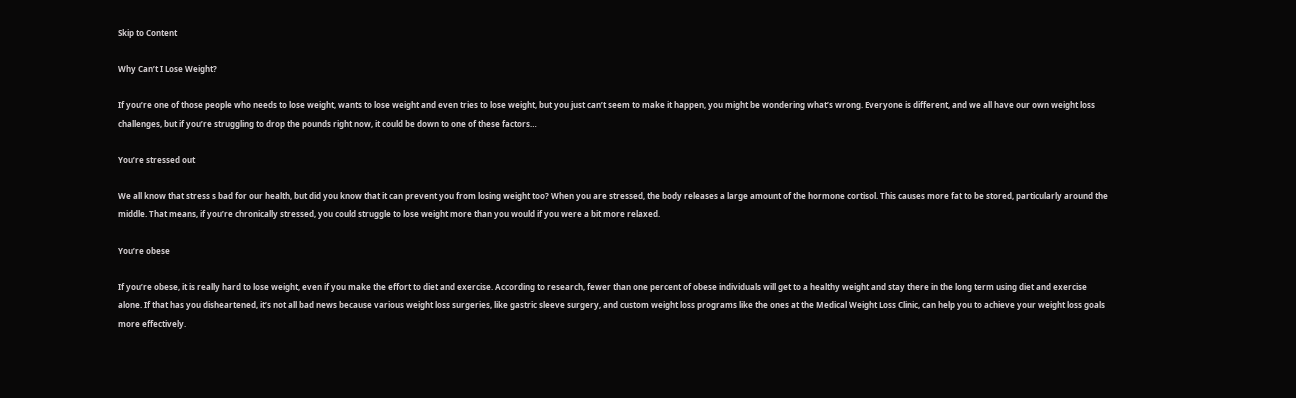Skip to Content

Why Can’t I Lose Weight?

If you’re one of those people who needs to lose weight, wants to lose weight and even tries to lose weight, but you just can’t seem to make it happen, you might be wondering what’s wrong. Everyone is different, and we all have our own weight loss challenges, but if you’re struggling to drop the pounds right now, it could be down to one of these factors…

You’re stressed out

We all know that stress s bad for our health, but did you know that it can prevent you from losing weight too? When you are stressed, the body releases a large amount of the hormone cortisol. This causes more fat to be stored, particularly around the middle. That means, if you’re chronically stressed, you could struggle to lose weight more than you would if you were a bit more relaxed.

You’re obese

If you’re obese, it is really hard to lose weight, even if you make the effort to diet and exercise. According to research, fewer than one percent of obese individuals will get to a healthy weight and stay there in the long term using diet and exercise alone. If that has you disheartened, it’s not all bad news because various weight loss surgeries, like gastric sleeve surgery, and custom weight loss programs like the ones at the Medical Weight Loss Clinic, can help you to achieve your weight loss goals more effectively.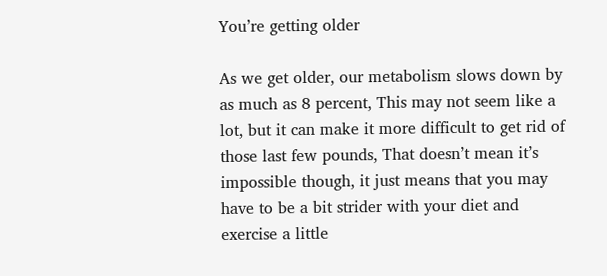You’re getting older

As we get older, our metabolism slows down by as much as 8 percent, This may not seem like a lot, but it can make it more difficult to get rid of those last few pounds, That doesn’t mean it’s impossible though, it just means that you may have to be a bit strider with your diet and exercise a little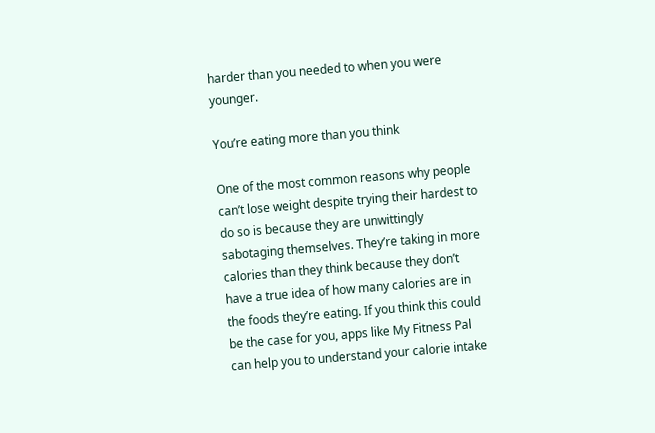harder than you needed to when you were younger.

You’re eating more than you think

One of the most common reasons why people can’t lose weight despite trying their hardest to do so is because they are unwittingly sabotaging themselves. They’re taking in more calories than they think because they don’t have a true idea of how many calories are in the foods they’re eating. If you think this could be the case for you, apps like My Fitness Pal can help you to understand your calorie intake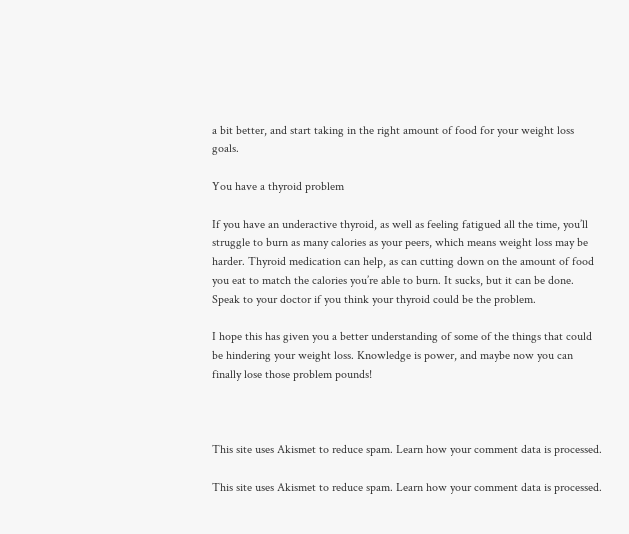a bit better, and start taking in the right amount of food for your weight loss goals.

You have a thyroid problem

If you have an underactive thyroid, as well as feeling fatigued all the time, you’ll struggle to burn as many calories as your peers, which means weight loss may be harder. Thyroid medication can help, as can cutting down on the amount of food you eat to match the calories you’re able to burn. It sucks, but it can be done. Speak to your doctor if you think your thyroid could be the problem.

I hope this has given you a better understanding of some of the things that could be hindering your weight loss. Knowledge is power, and maybe now you can finally lose those problem pounds!



This site uses Akismet to reduce spam. Learn how your comment data is processed.

This site uses Akismet to reduce spam. Learn how your comment data is processed.